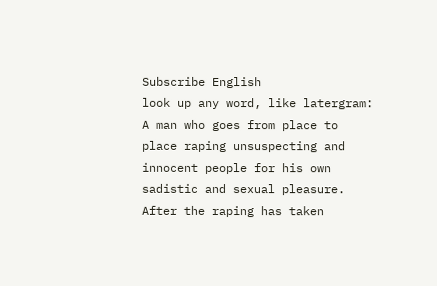Subscribe English
look up any word, like latergram:
A man who goes from place to place raping unsuspecting and innocent people for his own sadistic and sexual pleasure. After the raping has taken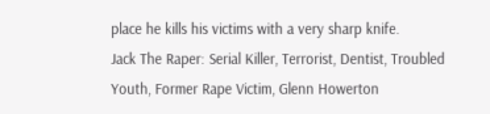place he kills his victims with a very sharp knife.
Jack The Raper: Serial Killer, Terrorist, Dentist, Troubled Youth, Former Rape Victim, Glenn Howerton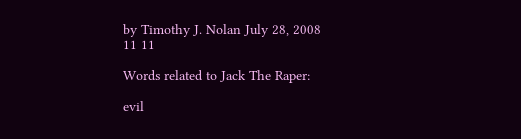by Timothy J. Nolan July 28, 2008
11 11

Words related to Jack The Raper:

evil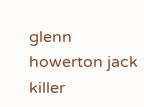glenn howerton jack killer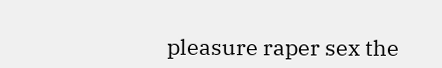pleasure raper sex the